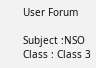User Forum

Subject :NSO    Class : Class 3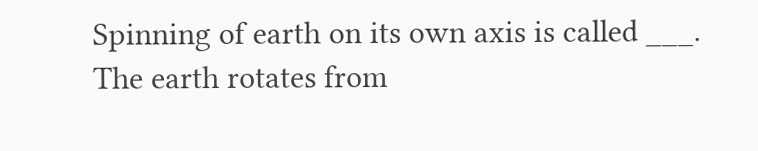Spinning of earth on its own axis is called ___. The earth rotates from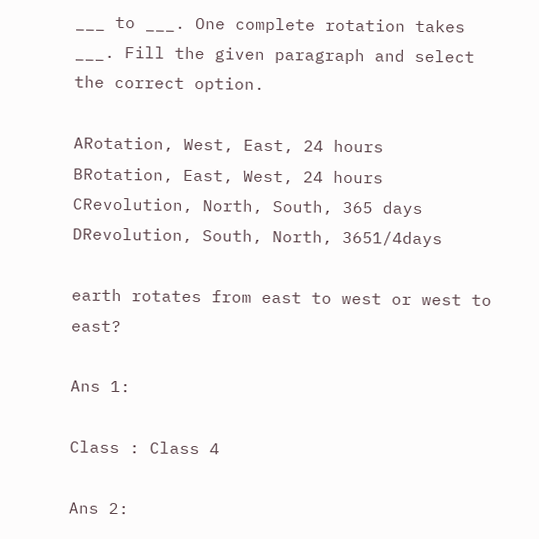___ to ___. One complete rotation takes ___. Fill the given paragraph and select the correct option.

ARotation, West, East, 24 hours
BRotation, East, West, 24 hours
CRevolution, North, South, 365 days
DRevolution, South, North, 3651/4days

earth rotates from east to west or west to east?

Ans 1:

Class : Class 4

Ans 2: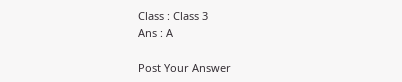Class : Class 3
Ans : A

Post Your Answer